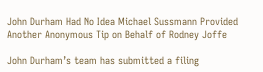John Durham Had No Idea Michael Sussmann Provided Another Anonymous Tip on Behalf of Rodney Joffe

John Durham’s team has submitted a filing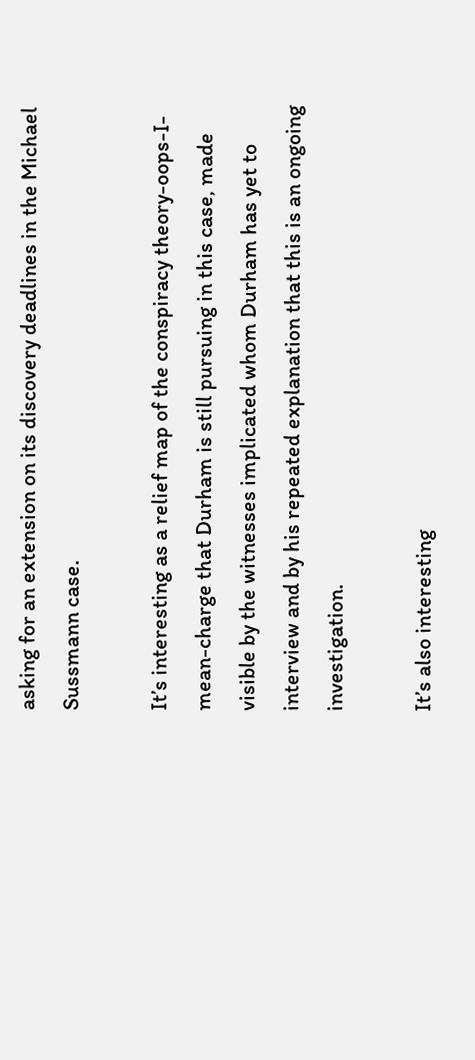asking for an extension on its discovery deadlines in the Michael Sussmann case.

It’s interesting as a relief map of the conspiracy theory-oops-I-mean-charge that Durham is still pursuing in this case, made visible by the witnesses implicated whom Durham has yet to interview and by his repeated explanation that this is an ongoing investigation.

It’s also interesting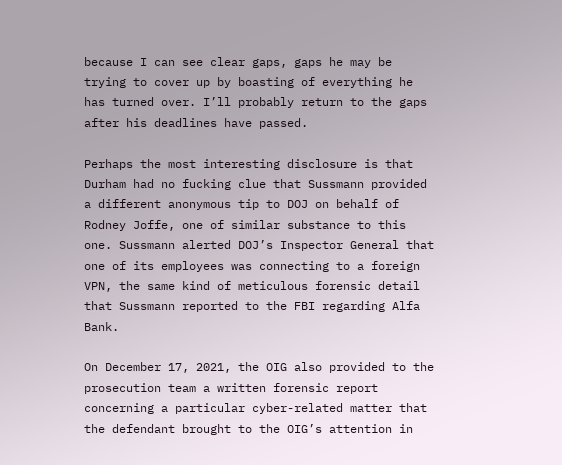because I can see clear gaps, gaps he may be trying to cover up by boasting of everything he has turned over. I’ll probably return to the gaps after his deadlines have passed.

Perhaps the most interesting disclosure is that Durham had no fucking clue that Sussmann provided a different anonymous tip to DOJ on behalf of Rodney Joffe, one of similar substance to this one. Sussmann alerted DOJ’s Inspector General that one of its employees was connecting to a foreign VPN, the same kind of meticulous forensic detail that Sussmann reported to the FBI regarding Alfa Bank.

On December 17, 2021, the OIG also provided to the prosecution team a written forensic report concerning a particular cyber-related matter that the defendant brought to the OIG’s attention in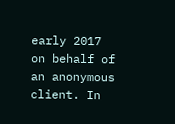early 2017 on behalf of an anonymous client. In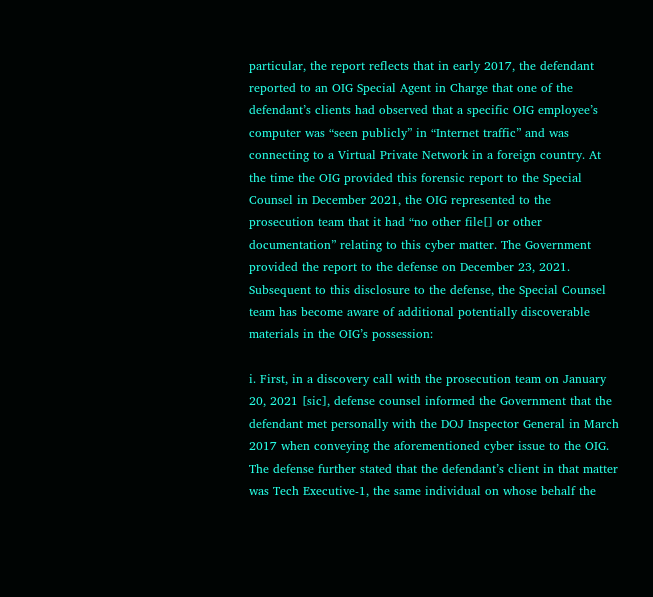particular, the report reflects that in early 2017, the defendant reported to an OIG Special Agent in Charge that one of the defendant’s clients had observed that a specific OIG employee’s computer was “seen publicly” in “Internet traffic” and was connecting to a Virtual Private Network in a foreign country. At the time the OIG provided this forensic report to the Special Counsel in December 2021, the OIG represented to the prosecution team that it had “no other file[] or other documentation” relating to this cyber matter. The Government provided the report to the defense on December 23, 2021. Subsequent to this disclosure to the defense, the Special Counsel team has become aware of additional potentially discoverable materials in the OIG’s possession:

i. First, in a discovery call with the prosecution team on January 20, 2021 [sic], defense counsel informed the Government that the defendant met personally with the DOJ Inspector General in March 2017 when conveying the aforementioned cyber issue to the OIG. The defense further stated that the defendant’s client in that matter was Tech Executive-1, the same individual on whose behalf the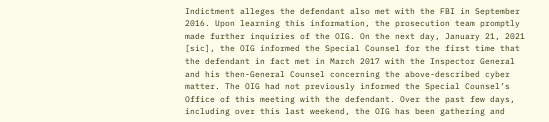Indictment alleges the defendant also met with the FBI in September 2016. Upon learning this information, the prosecution team promptly made further inquiries of the OIG. On the next day, January 21, 2021 [sic], the OIG informed the Special Counsel for the first time that the defendant in fact met in March 2017 with the Inspector General and his then-General Counsel concerning the above-described cyber matter. The OIG had not previously informed the Special Counsel’s Office of this meeting with the defendant. Over the past few days, including over this last weekend, the OIG has been gathering and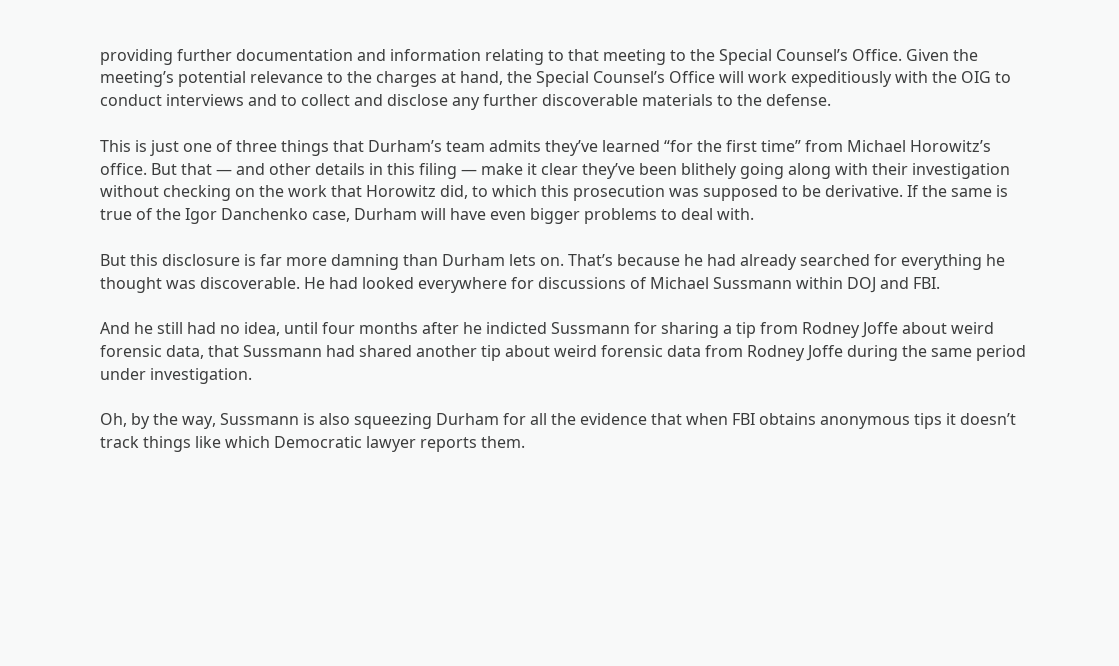providing further documentation and information relating to that meeting to the Special Counsel’s Office. Given the meeting’s potential relevance to the charges at hand, the Special Counsel’s Office will work expeditiously with the OIG to conduct interviews and to collect and disclose any further discoverable materials to the defense.

This is just one of three things that Durham’s team admits they’ve learned “for the first time” from Michael Horowitz’s office. But that — and other details in this filing — make it clear they’ve been blithely going along with their investigation without checking on the work that Horowitz did, to which this prosecution was supposed to be derivative. If the same is true of the Igor Danchenko case, Durham will have even bigger problems to deal with.

But this disclosure is far more damning than Durham lets on. That’s because he had already searched for everything he thought was discoverable. He had looked everywhere for discussions of Michael Sussmann within DOJ and FBI.

And he still had no idea, until four months after he indicted Sussmann for sharing a tip from Rodney Joffe about weird forensic data, that Sussmann had shared another tip about weird forensic data from Rodney Joffe during the same period under investigation.

Oh, by the way, Sussmann is also squeezing Durham for all the evidence that when FBI obtains anonymous tips it doesn’t track things like which Democratic lawyer reports them.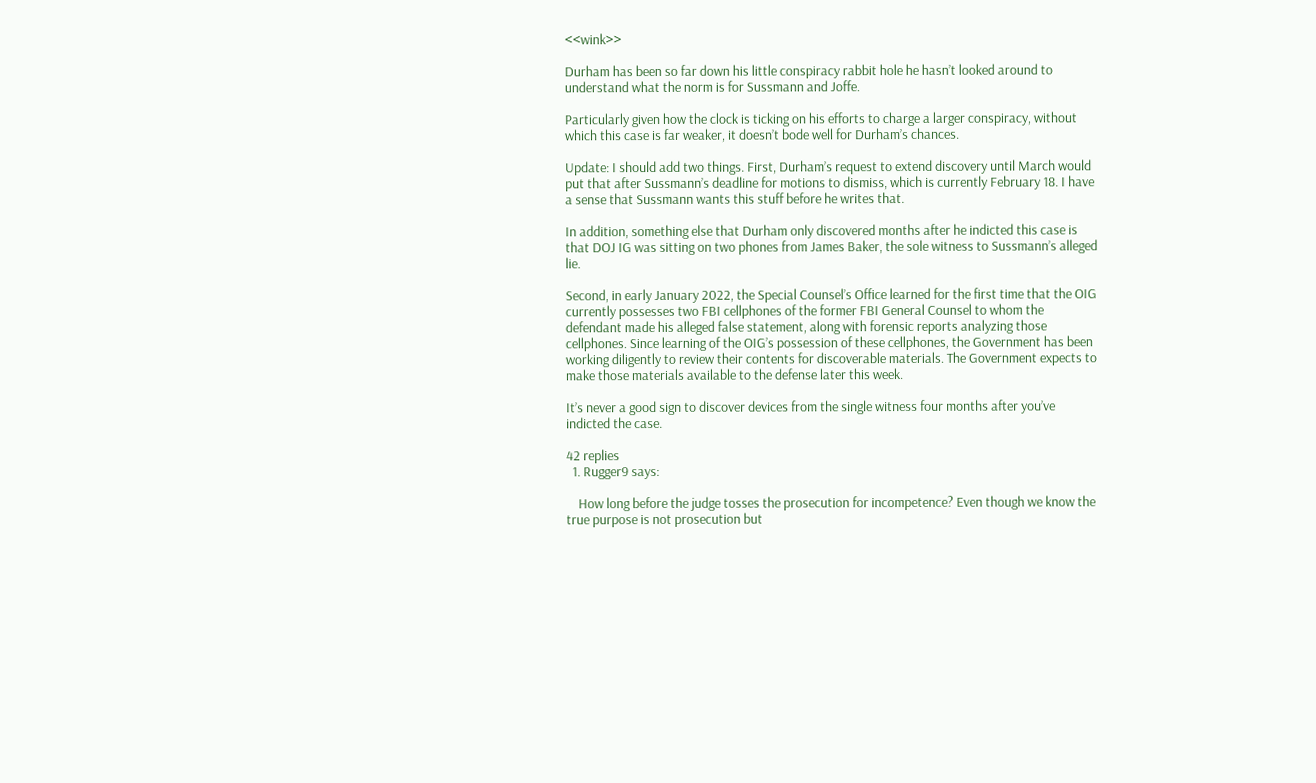<<wink>>

Durham has been so far down his little conspiracy rabbit hole he hasn’t looked around to understand what the norm is for Sussmann and Joffe.

Particularly given how the clock is ticking on his efforts to charge a larger conspiracy, without which this case is far weaker, it doesn’t bode well for Durham’s chances.

Update: I should add two things. First, Durham’s request to extend discovery until March would put that after Sussmann’s deadline for motions to dismiss, which is currently February 18. I have a sense that Sussmann wants this stuff before he writes that.

In addition, something else that Durham only discovered months after he indicted this case is that DOJ IG was sitting on two phones from James Baker, the sole witness to Sussmann’s alleged lie.

Second, in early January 2022, the Special Counsel’s Office learned for the first time that the OIG currently possesses two FBI cellphones of the former FBI General Counsel to whom the defendant made his alleged false statement, along with forensic reports analyzing those cellphones. Since learning of the OIG’s possession of these cellphones, the Government has been working diligently to review their contents for discoverable materials. The Government expects to make those materials available to the defense later this week.

It’s never a good sign to discover devices from the single witness four months after you’ve indicted the case.

42 replies
  1. Rugger9 says:

    How long before the judge tosses the prosecution for incompetence? Even though we know the true purpose is not prosecution but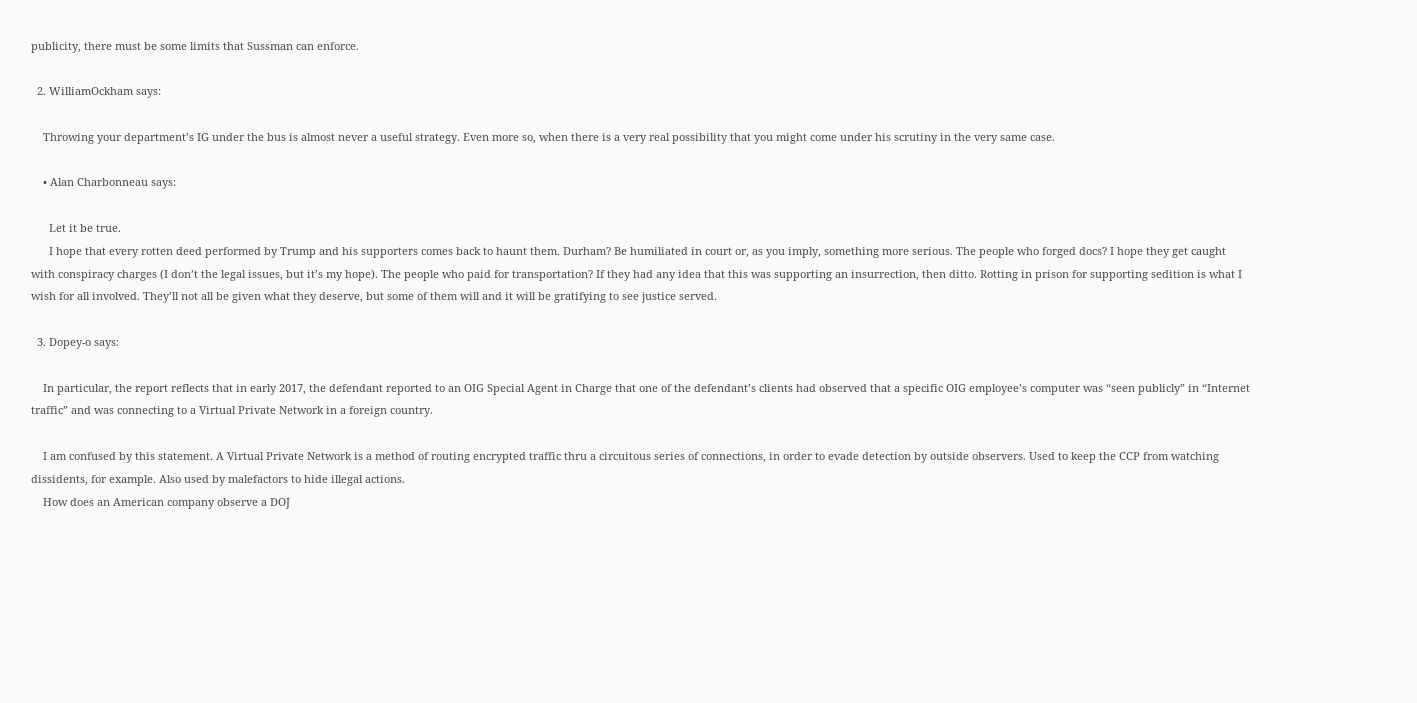publicity, there must be some limits that Sussman can enforce.

  2. WilliamOckham says:

    Throwing your department’s IG under the bus is almost never a useful strategy. Even more so, when there is a very real possibility that you might come under his scrutiny in the very same case.

    • Alan Charbonneau says:

      Let it be true.
      I hope that every rotten deed performed by Trump and his supporters comes back to haunt them. Durham? Be humiliated in court or, as you imply, something more serious. The people who forged docs? I hope they get caught with conspiracy charges (I don’t the legal issues, but it’s my hope). The people who paid for transportation? If they had any idea that this was supporting an insurrection, then ditto. Rotting in prison for supporting sedition is what I wish for all involved. They’ll not all be given what they deserve, but some of them will and it will be gratifying to see justice served.

  3. Dopey-o says:

    In particular, the report reflects that in early 2017, the defendant reported to an OIG Special Agent in Charge that one of the defendant’s clients had observed that a specific OIG employee’s computer was “seen publicly” in “Internet traffic” and was connecting to a Virtual Private Network in a foreign country.

    I am confused by this statement. A Virtual Private Network is a method of routing encrypted traffic thru a circuitous series of connections, in order to evade detection by outside observers. Used to keep the CCP from watching dissidents, for example. Also used by malefactors to hide illegal actions.
    How does an American company observe a DOJ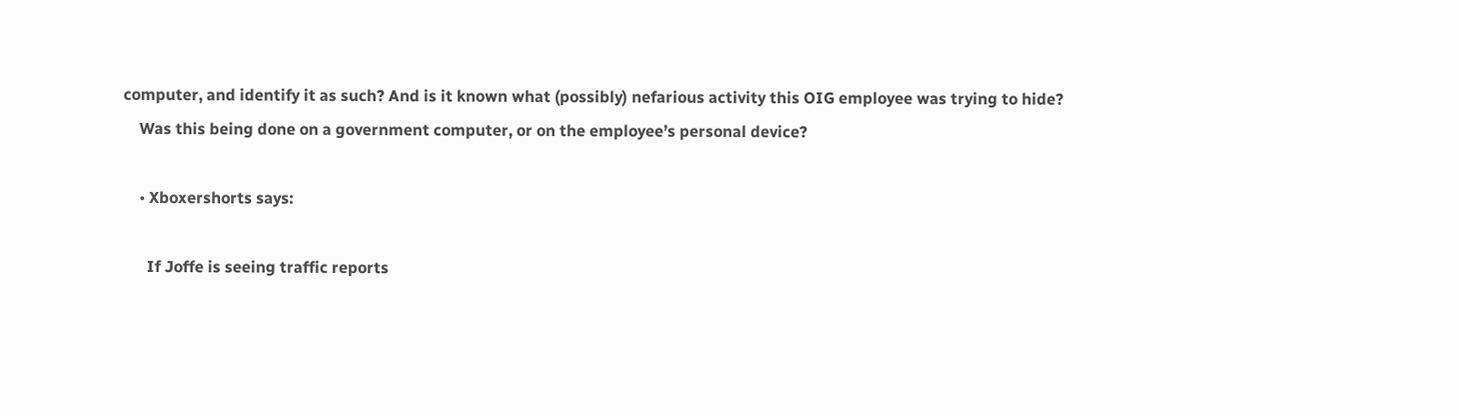computer, and identify it as such? And is it known what (possibly) nefarious activity this OIG employee was trying to hide?
    Was this being done on a government computer, or on the employee’s personal device?

    • Xboxershorts says:

      If Joffe is seeing traffic reports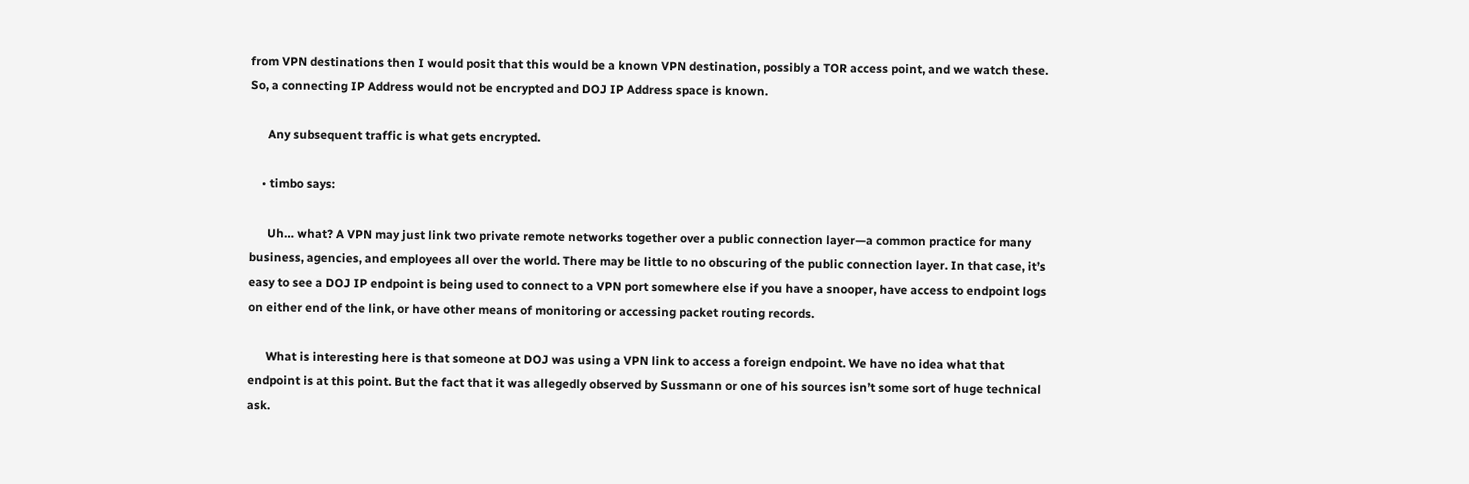from VPN destinations then I would posit that this would be a known VPN destination, possibly a TOR access point, and we watch these. So, a connecting IP Address would not be encrypted and DOJ IP Address space is known.

      Any subsequent traffic is what gets encrypted.

    • timbo says:

      Uh… what? A VPN may just link two private remote networks together over a public connection layer—a common practice for many business, agencies, and employees all over the world. There may be little to no obscuring of the public connection layer. In that case, it’s easy to see a DOJ IP endpoint is being used to connect to a VPN port somewhere else if you have a snooper, have access to endpoint logs on either end of the link, or have other means of monitoring or accessing packet routing records.

      What is interesting here is that someone at DOJ was using a VPN link to access a foreign endpoint. We have no idea what that endpoint is at this point. But the fact that it was allegedly observed by Sussmann or one of his sources isn’t some sort of huge technical ask.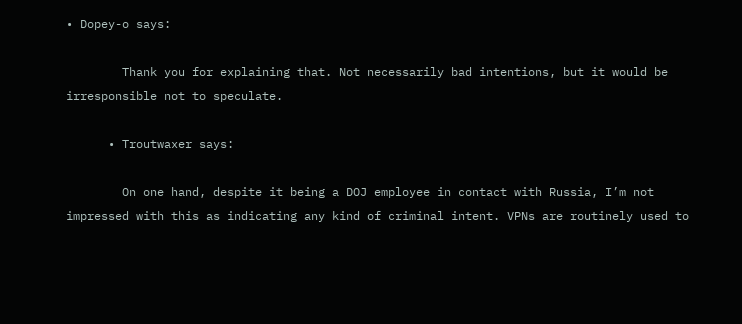• Dopey-o says:

        Thank you for explaining that. Not necessarily bad intentions, but it would be irresponsible not to speculate.

      • Troutwaxer says:

        On one hand, despite it being a DOJ employee in contact with Russia, I’m not impressed with this as indicating any kind of criminal intent. VPNs are routinely used to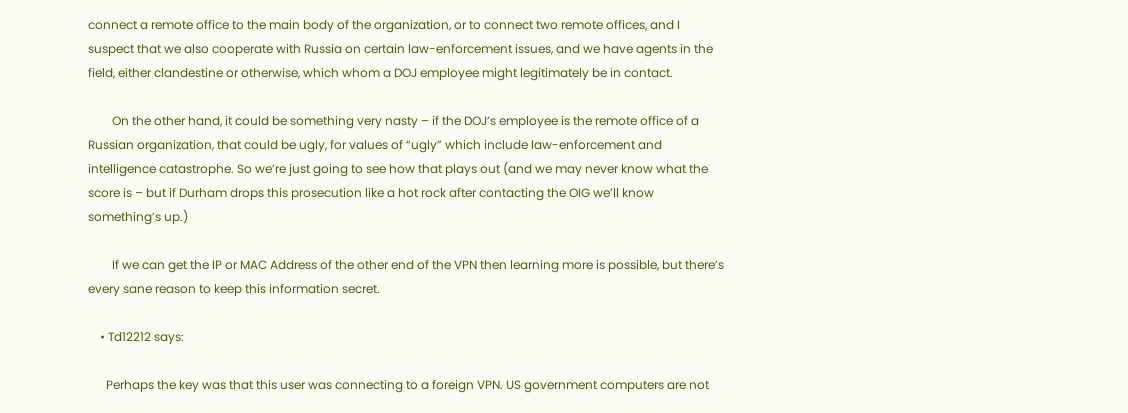connect a remote office to the main body of the organization, or to connect two remote offices, and I suspect that we also cooperate with Russia on certain law-enforcement issues, and we have agents in the field, either clandestine or otherwise, which whom a DOJ employee might legitimately be in contact.

        On the other hand, it could be something very nasty – if the DOJ’s employee is the remote office of a Russian organization, that could be ugly, for values of “ugly” which include law-enforcement and intelligence catastrophe. So we’re just going to see how that plays out (and we may never know what the score is – but if Durham drops this prosecution like a hot rock after contacting the OIG we’ll know something’s up.)

        If we can get the IP or MAC Address of the other end of the VPN then learning more is possible, but there’s every sane reason to keep this information secret.

    • Td12212 says:

      Perhaps the key was that this user was connecting to a foreign VPN. US government computers are not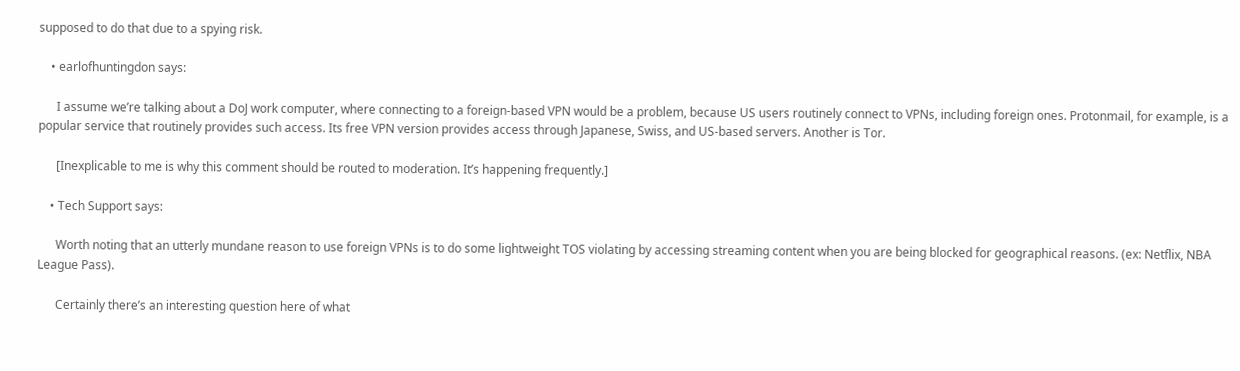supposed to do that due to a spying risk.

    • earlofhuntingdon says:

      I assume we’re talking about a DoJ work computer, where connecting to a foreign-based VPN would be a problem, because US users routinely connect to VPNs, including foreign ones. Protonmail, for example, is a popular service that routinely provides such access. Its free VPN version provides access through Japanese, Swiss, and US-based servers. Another is Tor.

      [Inexplicable to me is why this comment should be routed to moderation. It’s happening frequently.]

    • Tech Support says:

      Worth noting that an utterly mundane reason to use foreign VPNs is to do some lightweight TOS violating by accessing streaming content when you are being blocked for geographical reasons. (ex: Netflix, NBA League Pass).

      Certainly there’s an interesting question here of what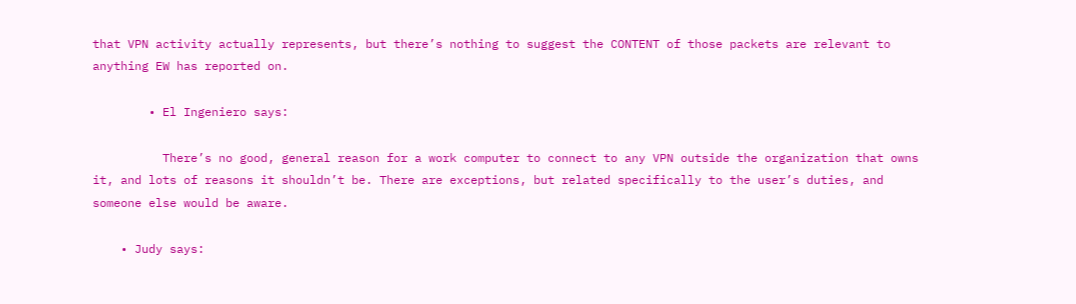that VPN activity actually represents, but there’s nothing to suggest the CONTENT of those packets are relevant to anything EW has reported on.

        • El Ingeniero says:

          There’s no good, general reason for a work computer to connect to any VPN outside the organization that owns it, and lots of reasons it shouldn’t be. There are exceptions, but related specifically to the user’s duties, and someone else would be aware.

    • Judy says: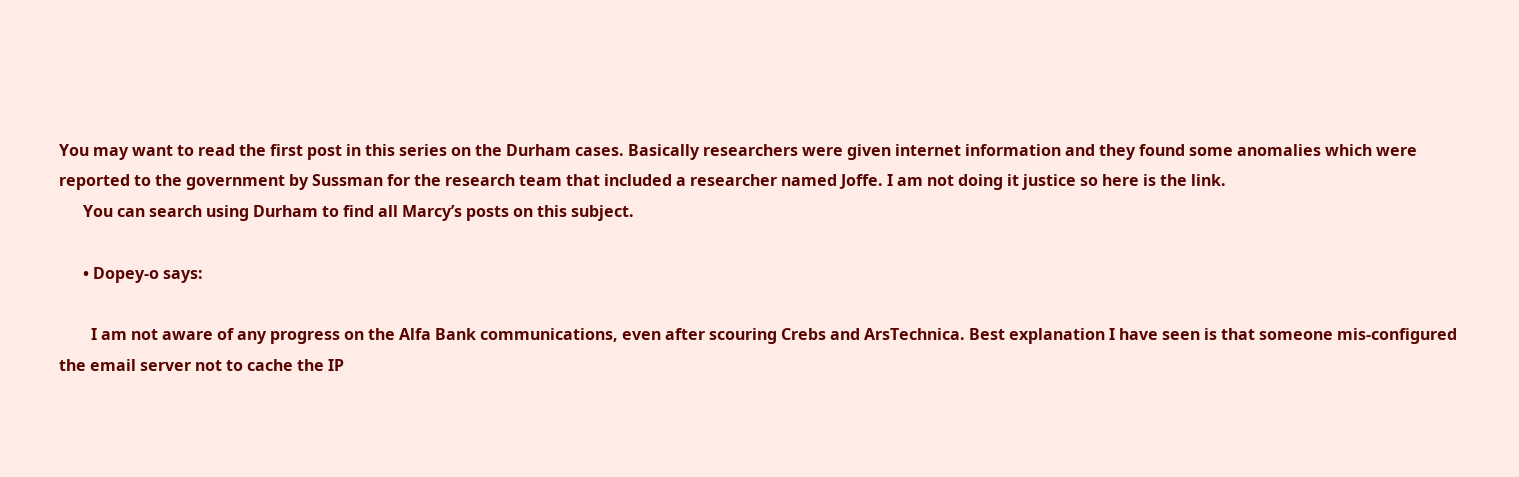You may want to read the first post in this series on the Durham cases. Basically researchers were given internet information and they found some anomalies which were reported to the government by Sussman for the research team that included a researcher named Joffe. I am not doing it justice so here is the link.
      You can search using Durham to find all Marcy’s posts on this subject.

      • Dopey-o says:

        I am not aware of any progress on the Alfa Bank communications, even after scouring Crebs and ArsTechnica. Best explanation I have seen is that someone mis-configured the email server not to cache the IP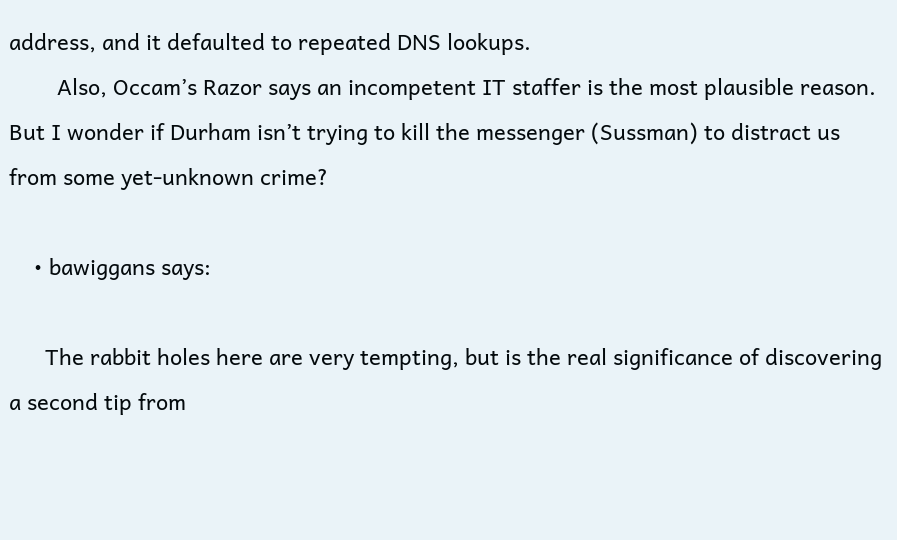address, and it defaulted to repeated DNS lookups.
        Also, Occam’s Razor says an incompetent IT staffer is the most plausible reason. But I wonder if Durham isn’t trying to kill the messenger (Sussman) to distract us from some yet-unknown crime?

    • bawiggans says:

      The rabbit holes here are very tempting, but is the real significance of discovering a second tip from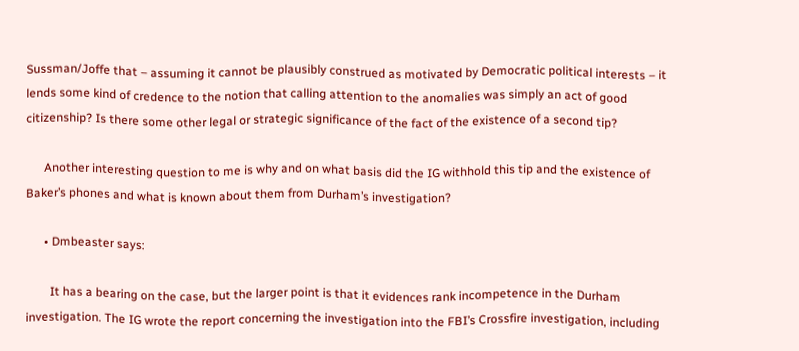Sussman/Joffe that – assuming it cannot be plausibly construed as motivated by Democratic political interests – it lends some kind of credence to the notion that calling attention to the anomalies was simply an act of good citizenship? Is there some other legal or strategic significance of the fact of the existence of a second tip?

      Another interesting question to me is why and on what basis did the IG withhold this tip and the existence of Baker’s phones and what is known about them from Durham’s investigation?

      • Dmbeaster says:

        It has a bearing on the case, but the larger point is that it evidences rank incompetence in the Durham investigation. The IG wrote the report concerning the investigation into the FBI’s Crossfire investigation, including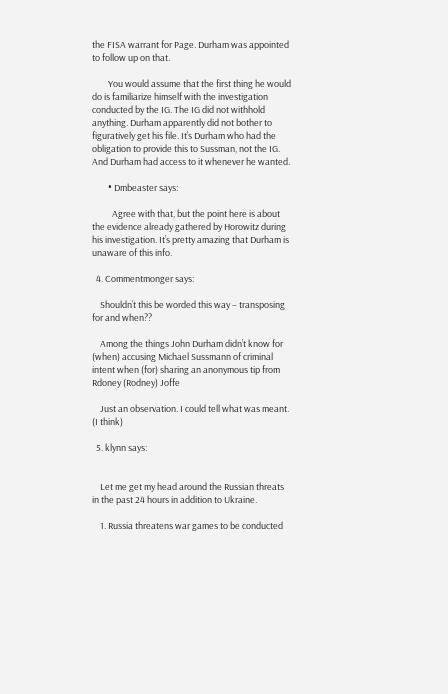the FISA warrant for Page. Durham was appointed to follow up on that.

        You would assume that the first thing he would do is familiarize himself with the investigation conducted by the IG. The IG did not withhold anything. Durham apparently did not bother to figuratively get his file. It’s Durham who had the obligation to provide this to Sussman, not the IG. And Durham had access to it whenever he wanted.

        • Dmbeaster says:

          Agree with that, but the point here is about the evidence already gathered by Horowitz during his investigation. It’s pretty amazing that Durham is unaware of this info.

  4. Commentmonger says:

    Shouldn’t this be worded this way – transposing for and when??

    Among the things John Durham didn’t know for (when) accusing Michael Sussmann of criminal intent when (for) sharing an anonymous tip from Rdoney (Rodney) Joffe

    Just an observation. I could tell what was meant. (I think)

  5. klynn says:


    Let me get my head around the Russian threats in the past 24 hours in addition to Ukraine.

    1. Russia threatens war games to be conducted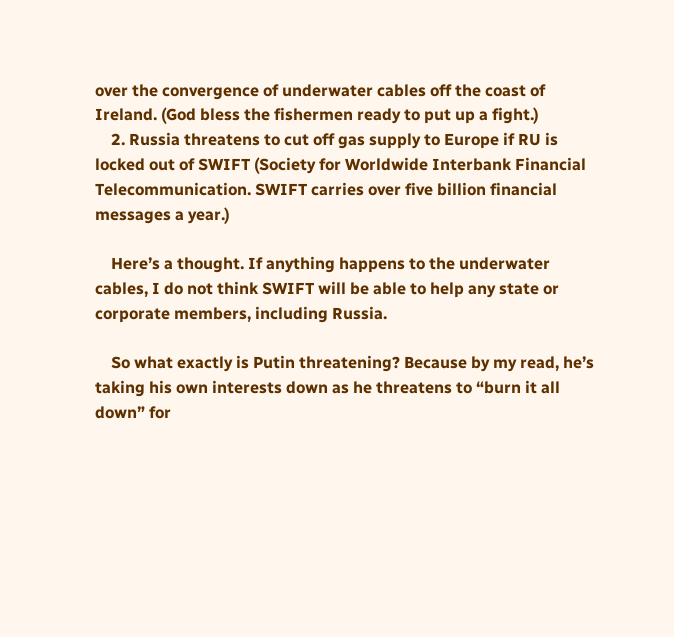over the convergence of underwater cables off the coast of Ireland. (God bless the fishermen ready to put up a fight.)
    2. Russia threatens to cut off gas supply to Europe if RU is locked out of SWIFT (Society for Worldwide Interbank Financial Telecommunication. SWIFT carries over five billion financial messages a year.)

    Here’s a thought. If anything happens to the underwater cables, I do not think SWIFT will be able to help any state or corporate members, including Russia.

    So what exactly is Putin threatening? Because by my read, he’s taking his own interests down as he threatens to “burn it all down” for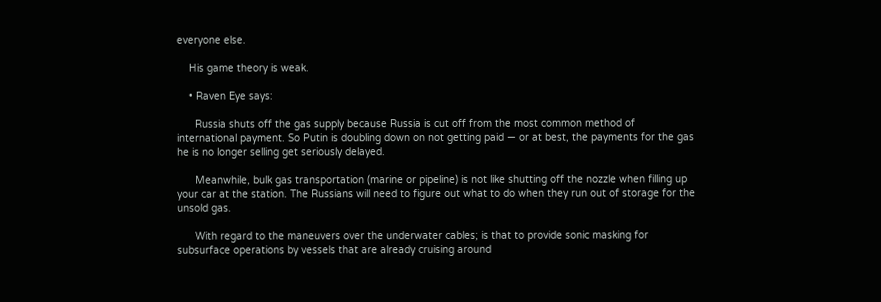everyone else.

    His game theory is weak.

    • Raven Eye says:

      Russia shuts off the gas supply because Russia is cut off from the most common method of international payment. So Putin is doubling down on not getting paid — or at best, the payments for the gas he is no longer selling get seriously delayed.

      Meanwhile, bulk gas transportation (marine or pipeline) is not like shutting off the nozzle when filling up your car at the station. The Russians will need to figure out what to do when they run out of storage for the unsold gas.

      With regard to the maneuvers over the underwater cables; is that to provide sonic masking for subsurface operations by vessels that are already cruising around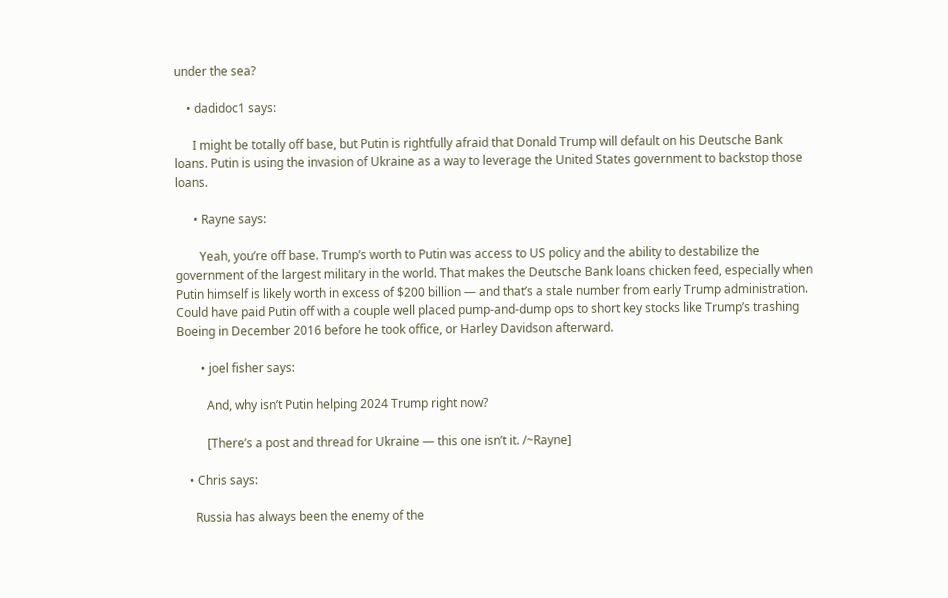under the sea?

    • dadidoc1 says:

      I might be totally off base, but Putin is rightfully afraid that Donald Trump will default on his Deutsche Bank loans. Putin is using the invasion of Ukraine as a way to leverage the United States government to backstop those loans.

      • Rayne says:

        Yeah, you’re off base. Trump’s worth to Putin was access to US policy and the ability to destabilize the government of the largest military in the world. That makes the Deutsche Bank loans chicken feed, especially when Putin himself is likely worth in excess of $200 billion — and that’s a stale number from early Trump administration. Could have paid Putin off with a couple well placed pump-and-dump ops to short key stocks like Trump’s trashing Boeing in December 2016 before he took office, or Harley Davidson afterward.

        • joel fisher says:

          And, why isn’t Putin helping 2024 Trump right now?

          [There’s a post and thread for Ukraine — this one isn’t it. /~Rayne]

    • Chris says:

      Russia has always been the enemy of the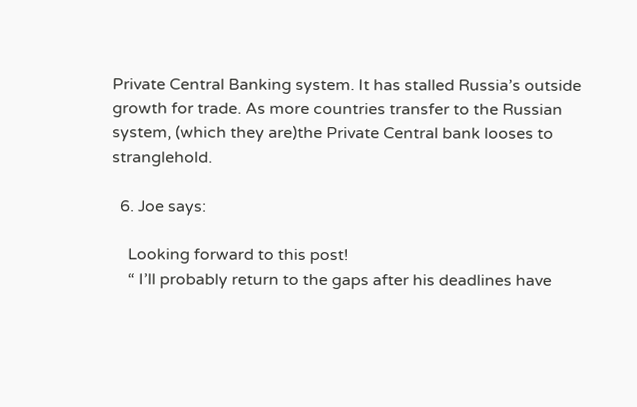Private Central Banking system. It has stalled Russia’s outside growth for trade. As more countries transfer to the Russian system, (which they are)the Private Central bank looses to stranglehold.

  6. Joe says:

    Looking forward to this post!
    “ I’ll probably return to the gaps after his deadlines have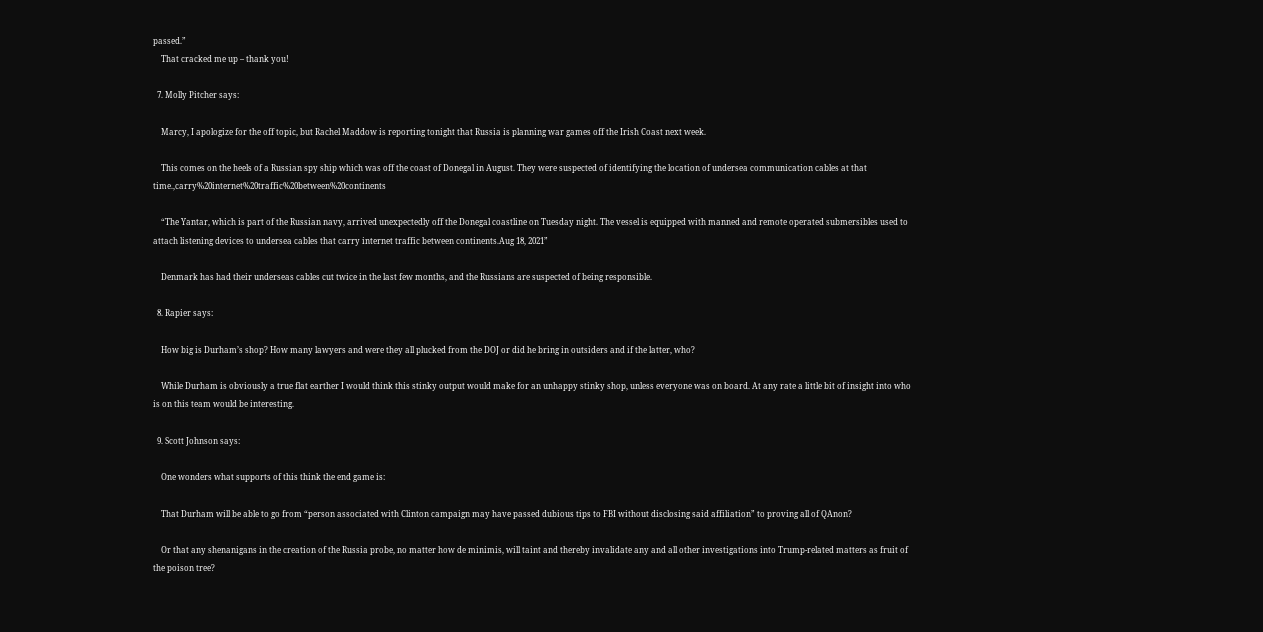passed.”
    That cracked me up – thank you!

  7. Molly Pitcher says:

    Marcy, I apologize for the off topic, but Rachel Maddow is reporting tonight that Russia is planning war games off the Irish Coast next week.

    This comes on the heels of a Russian spy ship which was off the coast of Donegal in August. They were suspected of identifying the location of undersea communication cables at that time.,carry%20internet%20traffic%20between%20continents

    “The Yantar, which is part of the Russian navy, arrived unexpectedly off the Donegal coastline on Tuesday night. The vessel is equipped with manned and remote operated submersibles used to attach listening devices to undersea cables that carry internet traffic between continents.Aug 18, 2021”

    Denmark has had their underseas cables cut twice in the last few months, and the Russians are suspected of being responsible.

  8. Rapier says:

    How big is Durham’s shop? How many lawyers and were they all plucked from the DOJ or did he bring in outsiders and if the latter, who?

    While Durham is obviously a true flat earther I would think this stinky output would make for an unhappy stinky shop, unless everyone was on board. At any rate a little bit of insight into who is on this team would be interesting.

  9. Scott Johnson says:

    One wonders what supports of this think the end game is:

    That Durham will be able to go from “person associated with Clinton campaign may have passed dubious tips to FBI without disclosing said affiliation” to proving all of QAnon?

    Or that any shenanigans in the creation of the Russia probe, no matter how de minimis, will taint and thereby invalidate any and all other investigations into Trump-related matters as fruit of the poison tree?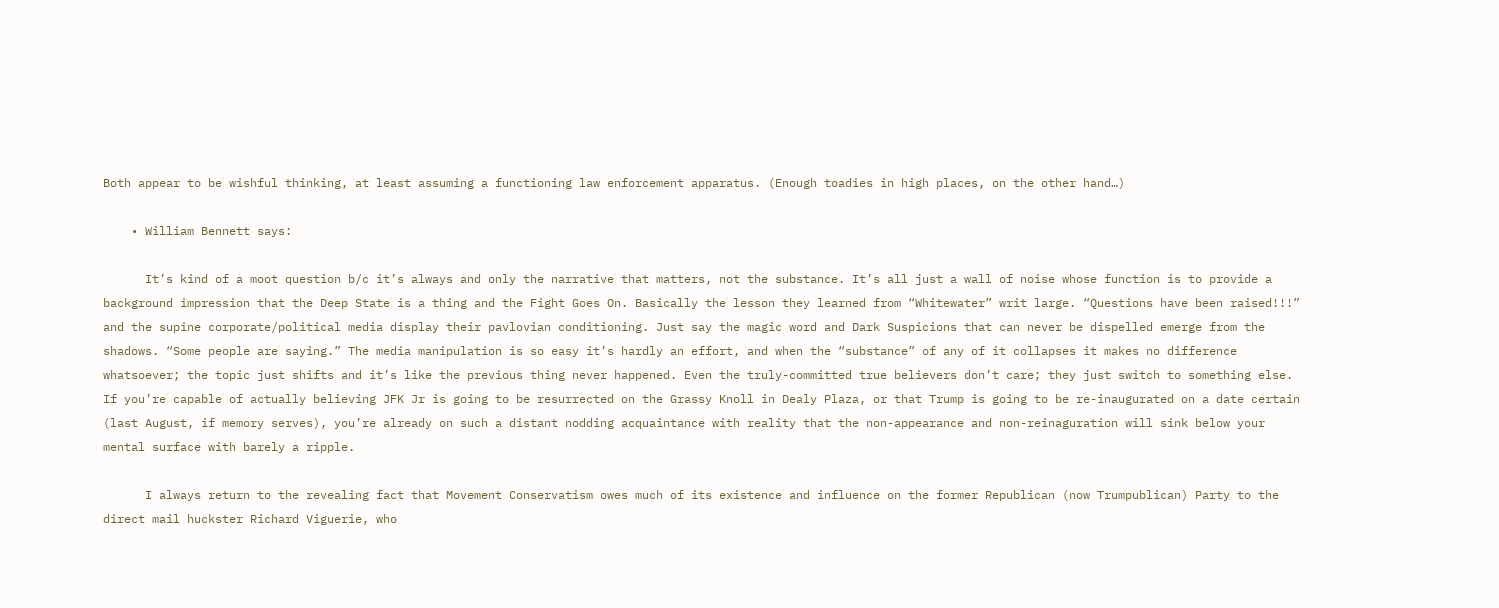Both appear to be wishful thinking, at least assuming a functioning law enforcement apparatus. (Enough toadies in high places, on the other hand…)

    • William Bennett says:

      It’s kind of a moot question b/c it’s always and only the narrative that matters, not the substance. It’s all just a wall of noise whose function is to provide a background impression that the Deep State is a thing and the Fight Goes On. Basically the lesson they learned from “Whitewater” writ large. “Questions have been raised!!!” and the supine corporate/political media display their pavlovian conditioning. Just say the magic word and Dark Suspicions that can never be dispelled emerge from the shadows. “Some people are saying.” The media manipulation is so easy it’s hardly an effort, and when the “substance” of any of it collapses it makes no difference whatsoever; the topic just shifts and it’s like the previous thing never happened. Even the truly-committed true believers don’t care; they just switch to something else. If you’re capable of actually believing JFK Jr is going to be resurrected on the Grassy Knoll in Dealy Plaza, or that Trump is going to be re-inaugurated on a date certain (last August, if memory serves), you’re already on such a distant nodding acquaintance with reality that the non-appearance and non-reinaguration will sink below your mental surface with barely a ripple.

      I always return to the revealing fact that Movement Conservatism owes much of its existence and influence on the former Republican (now Trumpublican) Party to the direct mail huckster Richard Viguerie, who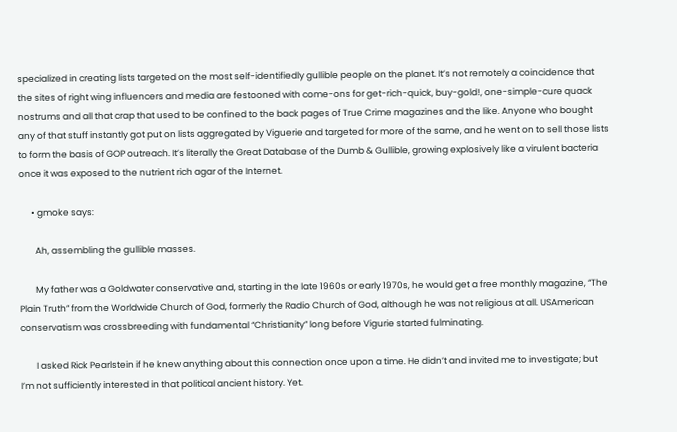specialized in creating lists targeted on the most self-identifiedly gullible people on the planet. It’s not remotely a coincidence that the sites of right wing influencers and media are festooned with come-ons for get-rich-quick, buy-gold!, one-simple-cure quack nostrums and all that crap that used to be confined to the back pages of True Crime magazines and the like. Anyone who bought any of that stuff instantly got put on lists aggregated by Viguerie and targeted for more of the same, and he went on to sell those lists to form the basis of GOP outreach. It’s literally the Great Database of the Dumb & Gullible, growing explosively like a virulent bacteria once it was exposed to the nutrient rich agar of the Internet.

      • gmoke says:

        Ah, assembling the gullible masses.

        My father was a Goldwater conservative and, starting in the late 1960s or early 1970s, he would get a free monthly magazine, “The Plain Truth” from the Worldwide Church of God, formerly the Radio Church of God, although he was not religious at all. USAmerican conservatism was crossbreeding with fundamental “Christianity” long before Vigurie started fulminating.

        I asked Rick Pearlstein if he knew anything about this connection once upon a time. He didn’t and invited me to investigate; but I’m not sufficiently interested in that political ancient history. Yet.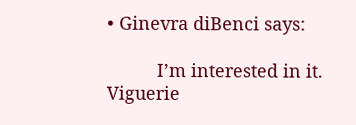• Ginevra diBenci says:

          I’m interested in it. Viguerie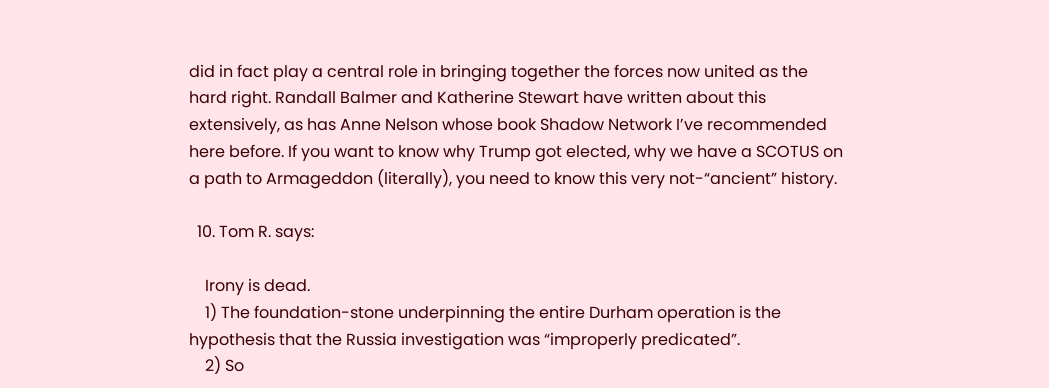did in fact play a central role in bringing together the forces now united as the hard right. Randall Balmer and Katherine Stewart have written about this extensively, as has Anne Nelson whose book Shadow Network I’ve recommended here before. If you want to know why Trump got elected, why we have a SCOTUS on a path to Armageddon (literally), you need to know this very not-“ancient” history.

  10. Tom R. says:

    Irony is dead.
    1) The foundation-stone underpinning the entire Durham operation is the hypothesis that the Russia investigation was “improperly predicated”.
    2) So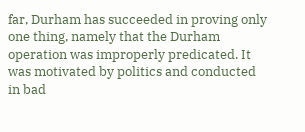far, Durham has succeeded in proving only one thing, namely that the Durham operation was improperly predicated. It was motivated by politics and conducted in bad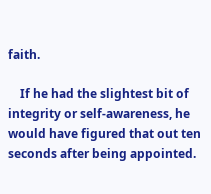faith.

    If he had the slightest bit of integrity or self-awareness, he would have figured that out ten seconds after being appointed.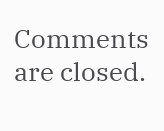Comments are closed.